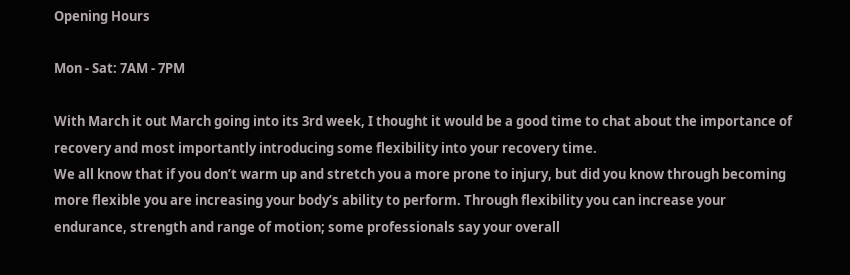Opening Hours

Mon - Sat: 7AM - 7PM

With March it out March going into its 3rd week, I thought it would be a good time to chat about the importance of recovery and most importantly introducing some flexibility into your recovery time.
We all know that if you don’t warm up and stretch you a more prone to injury, but did you know through becoming more flexible you are increasing your body’s ability to perform. Through flexibility you can increase your endurance, strength and range of motion; some professionals say your overall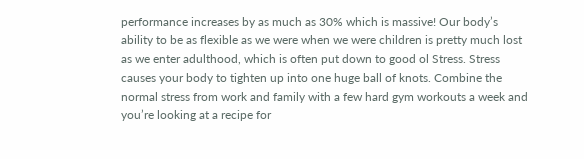performance increases by as much as 30% which is massive! Our body’s ability to be as flexible as we were when we were children is pretty much lost as we enter adulthood, which is often put down to good ol Stress. Stress causes your body to tighten up into one huge ball of knots. Combine the normal stress from work and family with a few hard gym workouts a week and you’re looking at a recipe for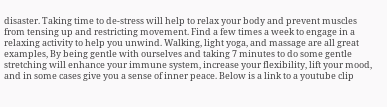disaster. Taking time to de-stress will help to relax your body and prevent muscles from tensing up and restricting movement. Find a few times a week to engage in a relaxing activity to help you unwind. Walking, light yoga, and massage are all great examples, By being gentle with ourselves and taking 7 minutes to do some gentle stretching will enhance your immune system, increase your flexibility, lift your mood, and in some cases give you a sense of inner peace. Below is a link to a youtube clip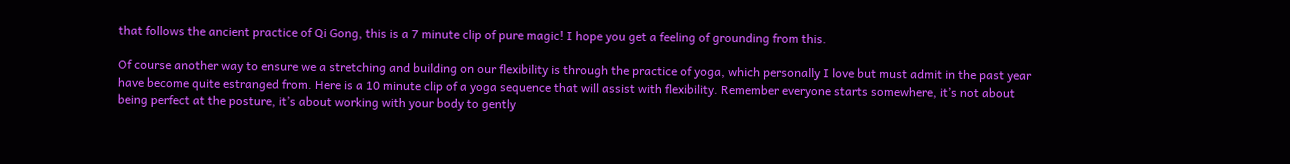that follows the ancient practice of Qi Gong, this is a 7 minute clip of pure magic! I hope you get a feeling of grounding from this.

Of course another way to ensure we a stretching and building on our flexibility is through the practice of yoga, which personally I love but must admit in the past year have become quite estranged from. Here is a 10 minute clip of a yoga sequence that will assist with flexibility. Remember everyone starts somewhere, it’s not about being perfect at the posture, it’s about working with your body to gently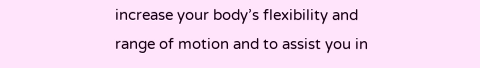increase your body’s flexibility and range of motion and to assist you in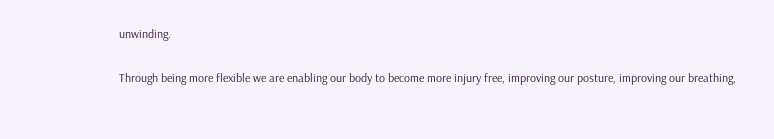unwinding.

Through being more flexible we are enabling our body to become more injury free, improving our posture, improving our breathing,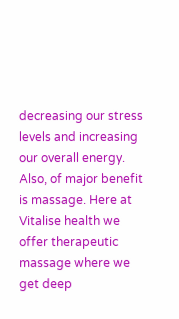decreasing our stress levels and increasing our overall energy. Also, of major benefit is massage. Here at Vitalise health we offer therapeutic massage where we get deep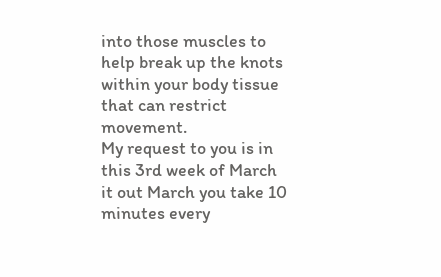into those muscles to help break up the knots within your body tissue that can restrict movement.
My request to you is in this 3rd week of March it out March you take 10 minutes every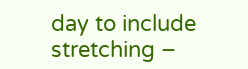day to include stretching –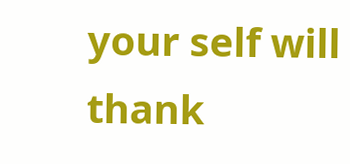your self will thank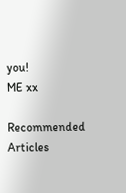you!
ME xx

Recommended Articles